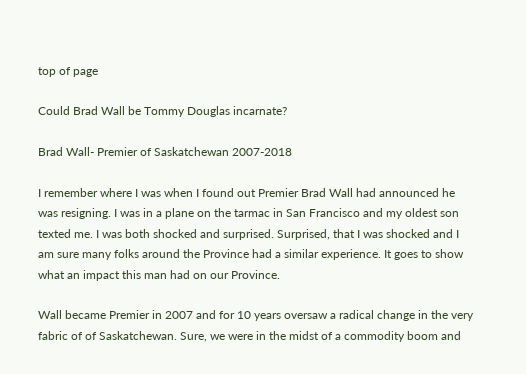top of page

Could Brad Wall be Tommy Douglas incarnate?

Brad Wall- Premier of Saskatchewan 2007-2018

I remember where I was when I found out Premier Brad Wall had announced he was resigning. I was in a plane on the tarmac in San Francisco and my oldest son texted me. I was both shocked and surprised. Surprised, that I was shocked and I am sure many folks around the Province had a similar experience. It goes to show what an impact this man had on our Province.

Wall became Premier in 2007 and for 10 years oversaw a radical change in the very fabric of of Saskatchewan. Sure, we were in the midst of a commodity boom and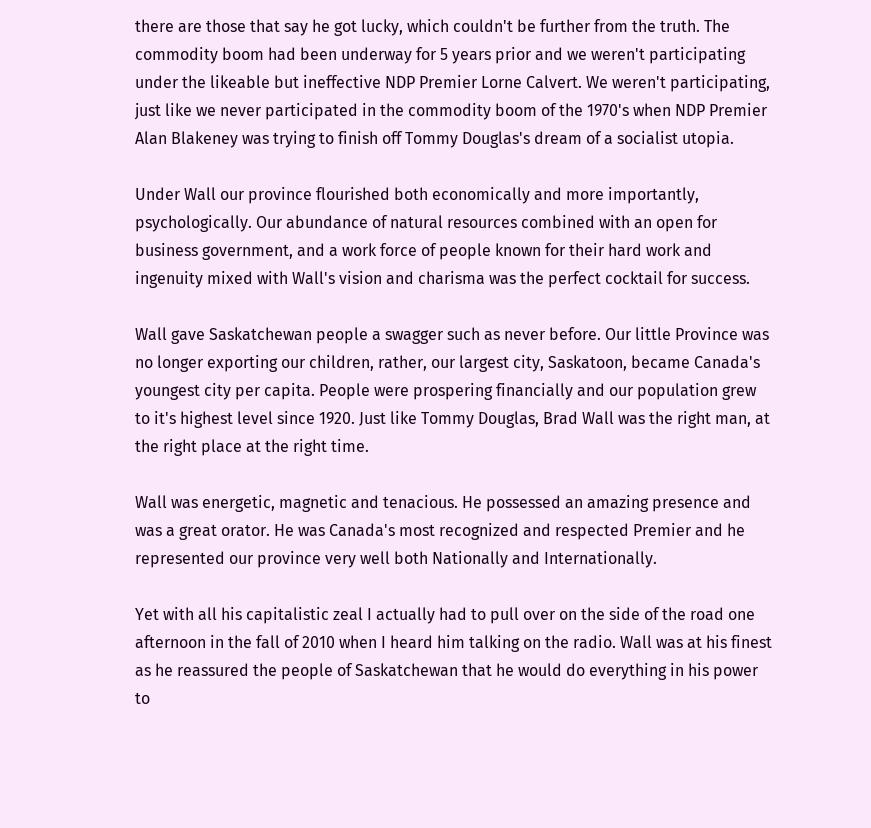there are those that say he got lucky, which couldn't be further from the truth. The commodity boom had been underway for 5 years prior and we weren't participating under the likeable but ineffective NDP Premier Lorne Calvert. We weren't participating, just like we never participated in the commodity boom of the 1970's when NDP Premier Alan Blakeney was trying to finish off Tommy Douglas's dream of a socialist utopia.

Under Wall our province flourished both economically and more importantly, psychologically. Our abundance of natural resources combined with an open for business government, and a work force of people known for their hard work and ingenuity mixed with Wall's vision and charisma was the perfect cocktail for success.

Wall gave Saskatchewan people a swagger such as never before. Our little Province was no longer exporting our children, rather, our largest city, Saskatoon, became Canada's youngest city per capita. People were prospering financially and our population grew to it's highest level since 1920. Just like Tommy Douglas, Brad Wall was the right man, at the right place at the right time.

Wall was energetic, magnetic and tenacious. He possessed an amazing presence and was a great orator. He was Canada's most recognized and respected Premier and he represented our province very well both Nationally and Internationally.

Yet with all his capitalistic zeal I actually had to pull over on the side of the road one afternoon in the fall of 2010 when I heard him talking on the radio. Wall was at his finest as he reassured the people of Saskatchewan that he would do everything in his power to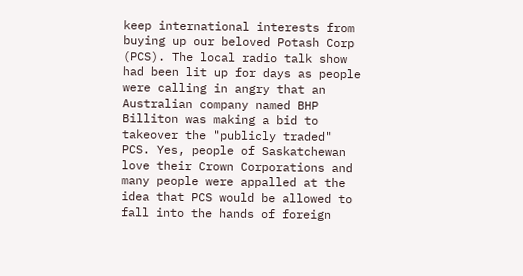keep international interests from buying up our beloved Potash Corp (PCS). The local radio talk show had been lit up for days as people were calling in angry that an Australian company named BHP Billiton was making a bid to takeover the "publicly traded" PCS. Yes, people of Saskatchewan love their Crown Corporations and many people were appalled at the idea that PCS would be allowed to fall into the hands of foreign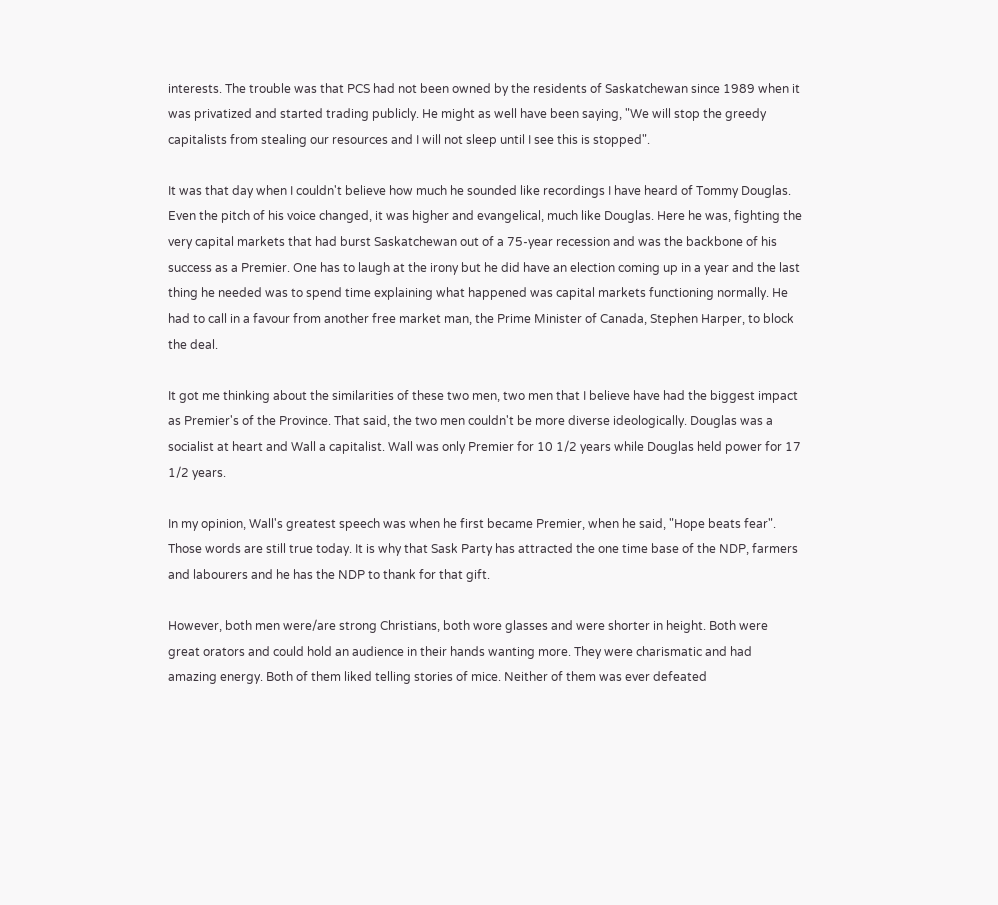interests. The trouble was that PCS had not been owned by the residents of Saskatchewan since 1989 when it was privatized and started trading publicly. He might as well have been saying, "We will stop the greedy capitalists from stealing our resources and I will not sleep until I see this is stopped".

It was that day when I couldn't believe how much he sounded like recordings I have heard of Tommy Douglas. Even the pitch of his voice changed, it was higher and evangelical, much like Douglas. Here he was, fighting the very capital markets that had burst Saskatchewan out of a 75-year recession and was the backbone of his success as a Premier. One has to laugh at the irony but he did have an election coming up in a year and the last thing he needed was to spend time explaining what happened was capital markets functioning normally. He had to call in a favour from another free market man, the Prime Minister of Canada, Stephen Harper, to block the deal.

It got me thinking about the similarities of these two men, two men that I believe have had the biggest impact as Premier's of the Province. That said, the two men couldn't be more diverse ideologically. Douglas was a socialist at heart and Wall a capitalist. Wall was only Premier for 10 1/2 years while Douglas held power for 17 1/2 years.

In my opinion, Wall's greatest speech was when he first became Premier, when he said, "Hope beats fear". Those words are still true today. It is why that Sask Party has attracted the one time base of the NDP, farmers and labourers and he has the NDP to thank for that gift.

However, both men were/are strong Christians, both wore glasses and were shorter in height. Both were great orators and could hold an audience in their hands wanting more. They were charismatic and had amazing energy. Both of them liked telling stories of mice. Neither of them was ever defeated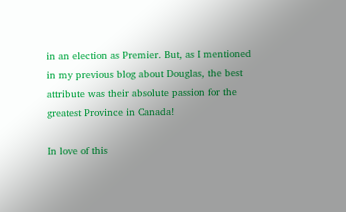in an election as Premier. But, as I mentioned in my previous blog about Douglas, the best attribute was their absolute passion for the greatest Province in Canada!

In love of this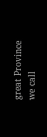great Province we call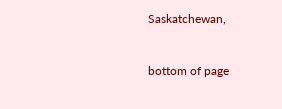Saskatchewan,



bottom of page